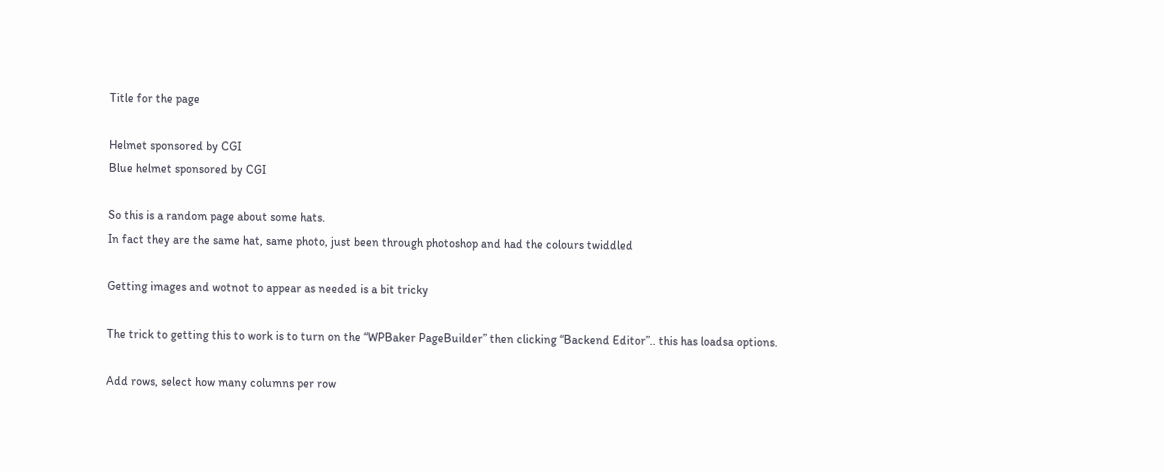Title for the page

Helmet sponsored by CGI
Blue helmet sponsored by CGI

So this is a random page about some hats.
In fact they are the same hat, same photo, just been through photoshop and had the colours twiddled

Getting images and wotnot to appear as needed is a bit tricky

The trick to getting this to work is to turn on the “WPBaker PageBuilder” then clicking “Backend Editor”.. this has loadsa options.

Add rows, select how many columns per row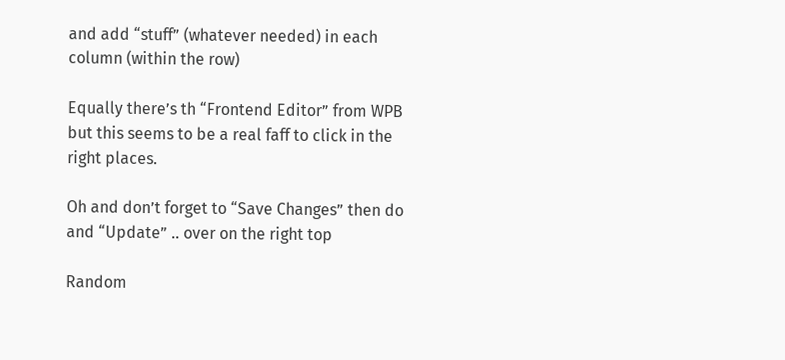and add “stuff” (whatever needed) in each column (within the row)

Equally there’s th “Frontend Editor” from WPB but this seems to be a real faff to click in the right places.

Oh and don’t forget to “Save Changes” then do and “Update” .. over on the right top

Random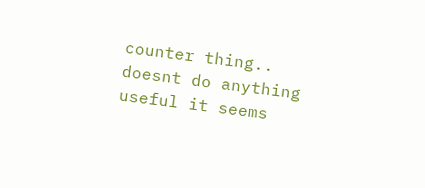counter thing.. doesnt do anything useful it seems